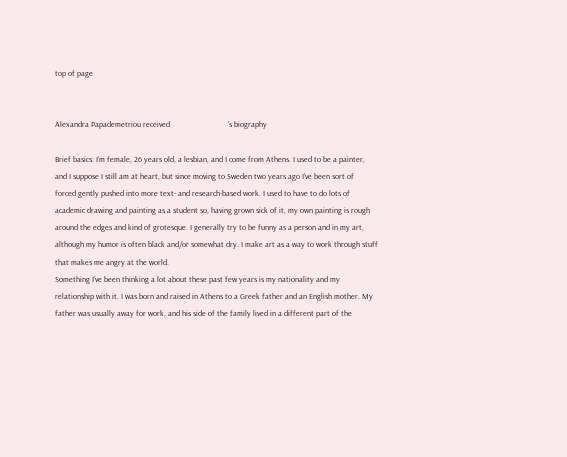top of page


Alexandra Papademetriou received                             's biography

Brief basics: I’m female, 26 years old, a lesbian, and I come from Athens. I used to be a painter,
and I suppose I still am at heart, but since moving to Sweden two years ago I’ve been sort of
forced gently pushed into more text- and research-based work. I used to have to do lots of
academic drawing and painting as a student so, having grown sick of it, my own painting is rough
around the edges and kind of grotesque. I generally try to be funny as a person and in my art,
although my humor is often black and/or somewhat dry. I make art as a way to work through stuff
that makes me angry at the world.
Something I’ve been thinking a lot about these past few years is my nationality and my
relationship with it. I was born and raised in Athens to a Greek father and an English mother. My
father was usually away for work, and his side of the family lived in a different part of the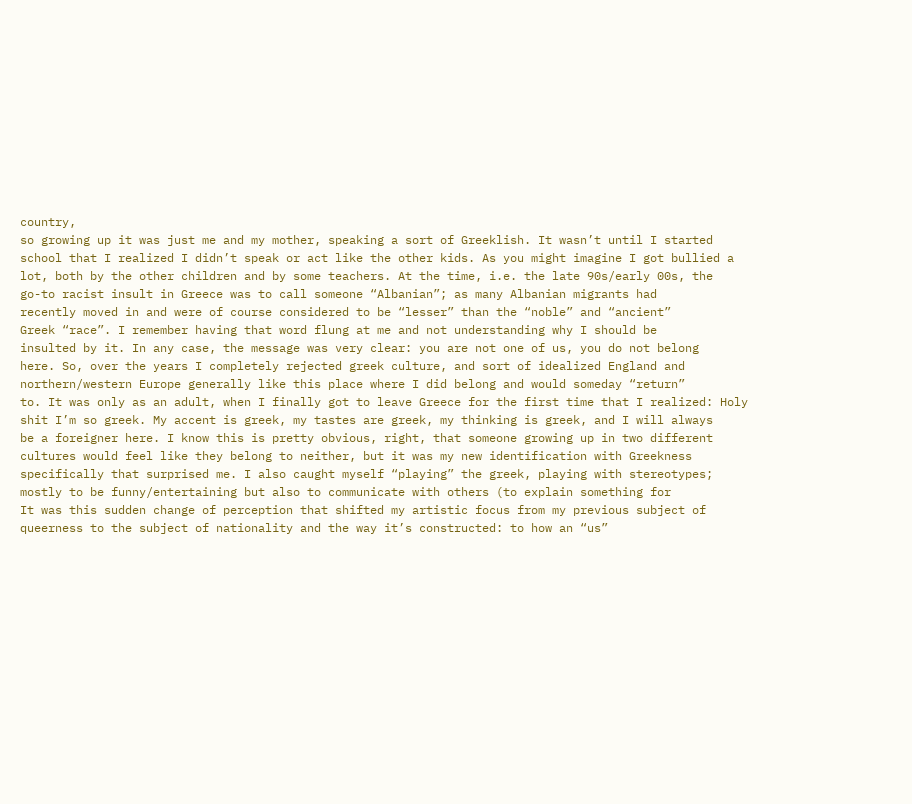country,
so growing up it was just me and my mother, speaking a sort of Greeklish. It wasn’t until I started
school that I realized I didn’t speak or act like the other kids. As you might imagine I got bullied a
lot, both by the other children and by some teachers. At the time, i.e. the late 90s/early 00s, the
go-to racist insult in Greece was to call someone “Albanian”; as many Albanian migrants had
recently moved in and were of course considered to be “lesser” than the “noble” and “ancient”
Greek “race”. I remember having that word flung at me and not understanding why I should be
insulted by it. In any case, the message was very clear: you are not one of us, you do not belong
here. So, over the years I completely rejected greek culture, and sort of idealized England and
northern/western Europe generally like this place where I did belong and would someday “return”
to. It was only as an adult, when I finally got to leave Greece for the first time that I realized: Holy
shit I’m so greek. My accent is greek, my tastes are greek, my thinking is greek, and I will always
be a foreigner here. I know this is pretty obvious, right, that someone growing up in two different
cultures would feel like they belong to neither, but it was my new identification with Greekness
specifically that surprised me. I also caught myself “playing” the greek, playing with stereotypes;
mostly to be funny/entertaining but also to communicate with others (to explain something for
It was this sudden change of perception that shifted my artistic focus from my previous subject of
queerness to the subject of nationality and the way it’s constructed: to how an “us”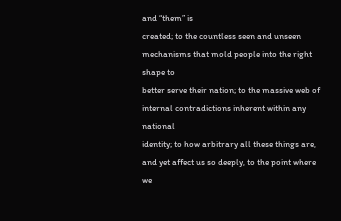and “them” is
created; to the countless seen and unseen mechanisms that mold people into the right shape to
better serve their nation; to the massive web of internal contradictions inherent within any national
identity; to how arbitrary all these things are, and yet affect us so deeply, to the point where we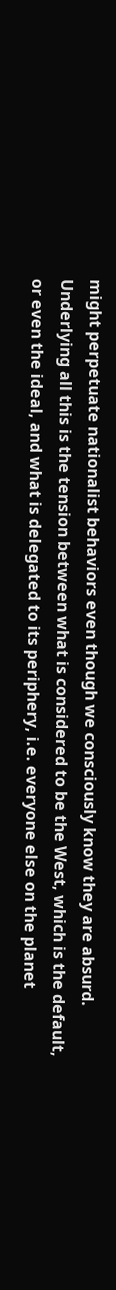might perpetuate nationalist behaviors even though we consciously know they are absurd.
Underlying all this is the tension between what is considered to be the West, which is the default,
or even the ideal, and what is delegated to its periphery, i.e. everyone else on the planet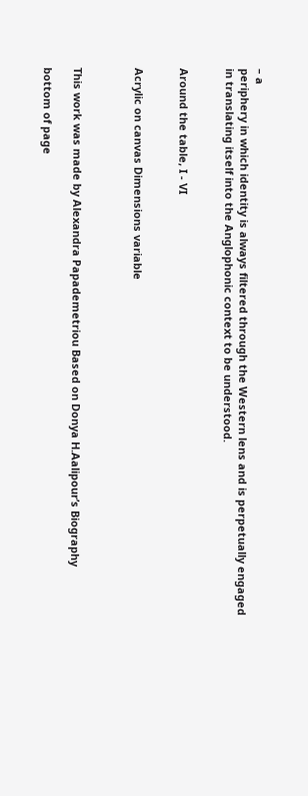– a
periphery in which identity is always filtered through the Western lens and is perpetually engaged
in translating itself into the Anglophonic context to be understood.


Around the table, I - VI


Acrylic on canvas Dimensions variable



This work was made by Alexandra Papademetriou Based on Donya H.Aalipour’s Biography

bottom of page